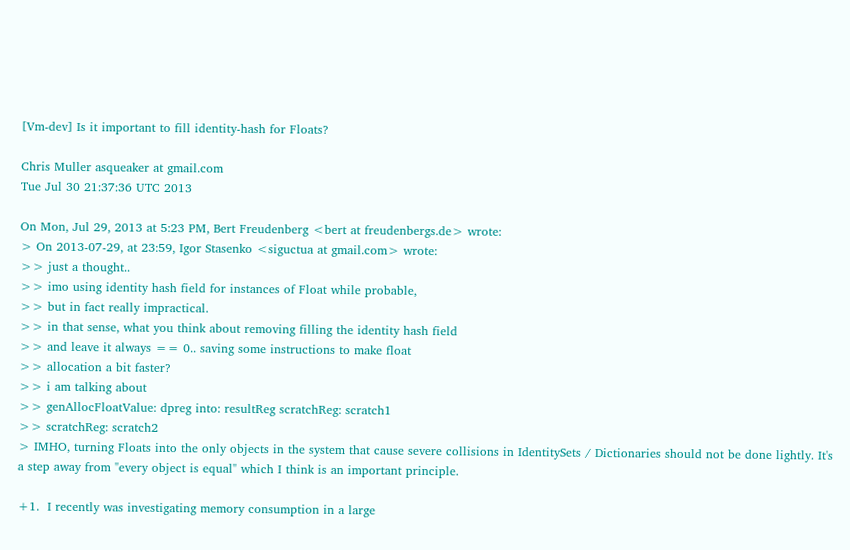[Vm-dev] Is it important to fill identity-hash for Floats?

Chris Muller asqueaker at gmail.com
Tue Jul 30 21:37:36 UTC 2013

On Mon, Jul 29, 2013 at 5:23 PM, Bert Freudenberg <bert at freudenbergs.de> wrote:
> On 2013-07-29, at 23:59, Igor Stasenko <siguctua at gmail.com> wrote:
>> just a thought..
>> imo using identity hash field for instances of Float while probable,
>> but in fact really impractical.
>> in that sense, what you think about removing filling the identity hash field
>> and leave it always == 0.. saving some instructions to make float
>> allocation a bit faster?
>> i am talking about
>> genAllocFloatValue: dpreg into: resultReg scratchReg: scratch1
>> scratchReg: scratch2
> IMHO, turning Floats into the only objects in the system that cause severe collisions in IdentitySets / Dictionaries should not be done lightly. It's a step away from "every object is equal" which I think is an important principle.

+1.  I recently was investigating memory consumption in a large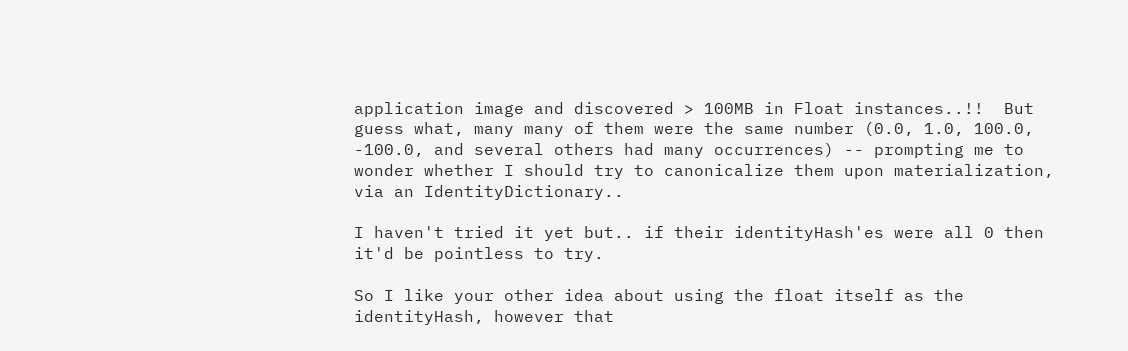application image and discovered > 100MB in Float instances..!!  But
guess what, many many of them were the same number (0.0, 1.0, 100.0,
-100.0, and several others had many occurrences) -- prompting me to
wonder whether I should try to canonicalize them upon materialization,
via an IdentityDictionary..

I haven't tried it yet but.. if their identityHash'es were all 0 then
it'd be pointless to try.

So I like your other idea about using the float itself as the
identityHash, however that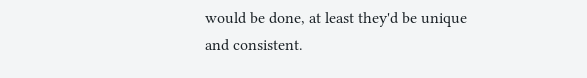would be done, at least they'd be unique
and consistent.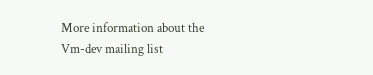More information about the Vm-dev mailing list